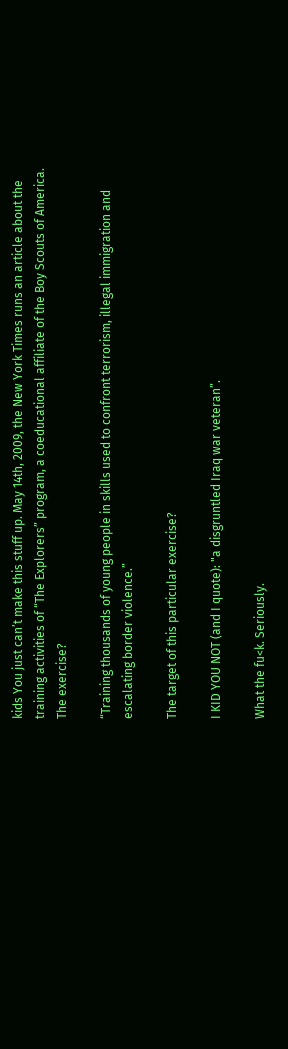kids You just can’t make this stuff up. May 14th, 2009, the New York Times runs an article about the training activities of “The Explorers” program, a coeducational affiliate of the Boy Scouts of America. The exercise?

“Training thousands of young people in skills used to confront terrorism, illegal immigration and escalating border violence.”

The target of this particular exercise?

I KID YOU NOT (and I quote): "a disgruntled Iraq war veteran”.

What the fu<k. Seriously.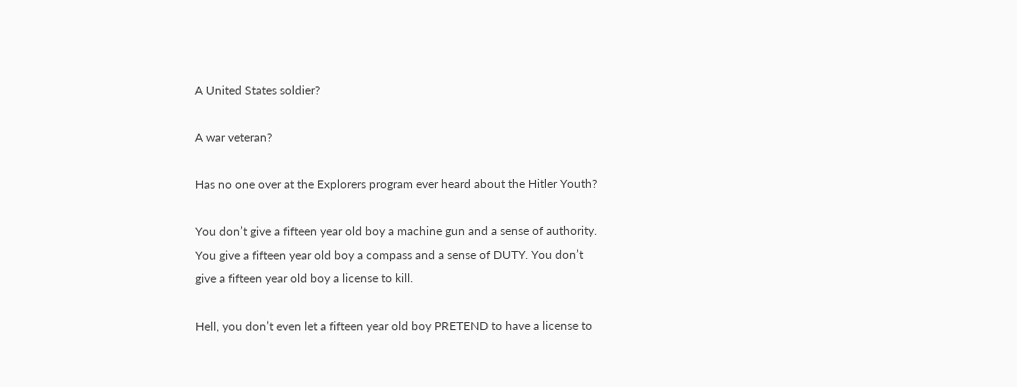A United States soldier?

A war veteran?

Has no one over at the Explorers program ever heard about the Hitler Youth?

You don’t give a fifteen year old boy a machine gun and a sense of authority. You give a fifteen year old boy a compass and a sense of DUTY. You don’t give a fifteen year old boy a license to kill.

Hell, you don’t even let a fifteen year old boy PRETEND to have a license to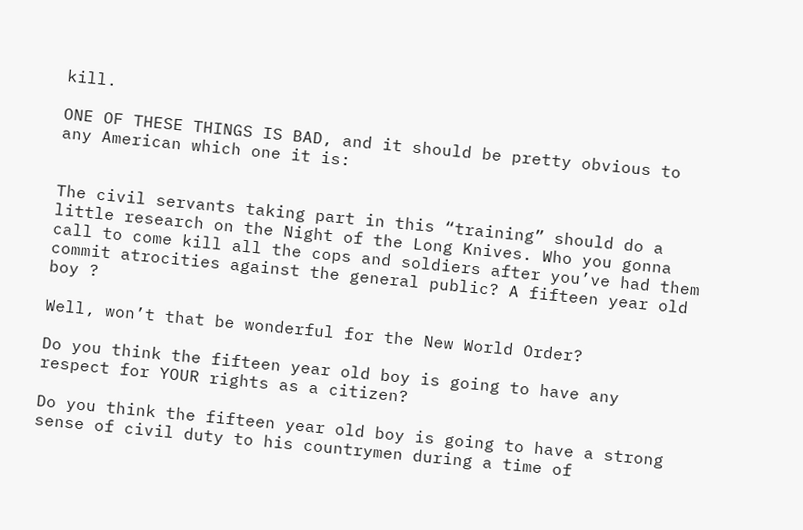kill.

ONE OF THESE THINGS IS BAD, and it should be pretty obvious to any American which one it is:


The civil servants taking part in this “training” should do a little research on the Night of the Long Knives. Who you gonna call to come kill all the cops and soldiers after you’ve had them commit atrocities against the general public? A fifteen year old boy ?

Well, won’t that be wonderful for the New World Order?

Do you think the fifteen year old boy is going to have any respect for YOUR rights as a citizen?

Do you think the fifteen year old boy is going to have a strong sense of civil duty to his countrymen during a time of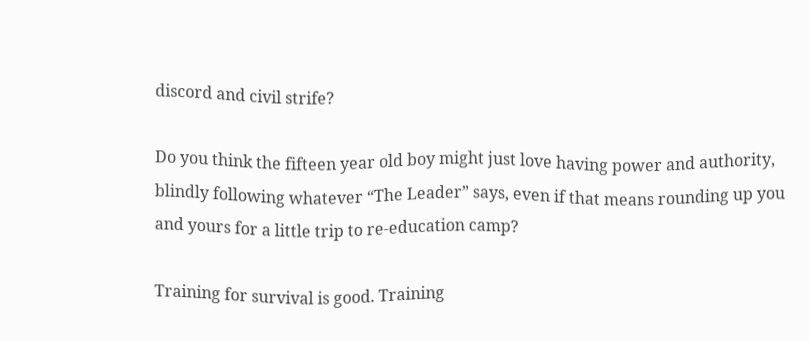discord and civil strife?

Do you think the fifteen year old boy might just love having power and authority, blindly following whatever “The Leader” says, even if that means rounding up you and yours for a little trip to re-education camp?

Training for survival is good. Training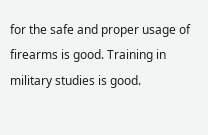for the safe and proper usage of firearms is good. Training in military studies is good.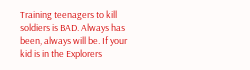Training teenagers to kill soldiers is BAD. Always has been, always will be. If your kid is in the Explorers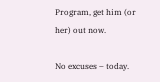Program, get him (or her) out now.

No excuses – today.